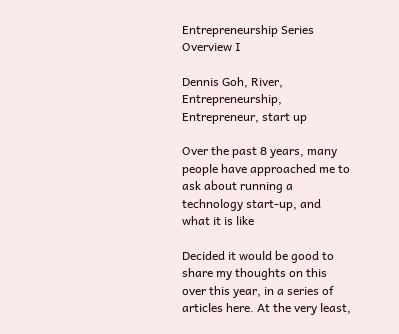Entrepreneurship Series Overview I

Dennis Goh, River, Entrepreneurship, Entrepreneur, start up

Over the past 8 years, many people have approached me to ask about running a technology start-up, and what it is like

Decided it would be good to share my thoughts on this over this year, in a series of articles here. At the very least,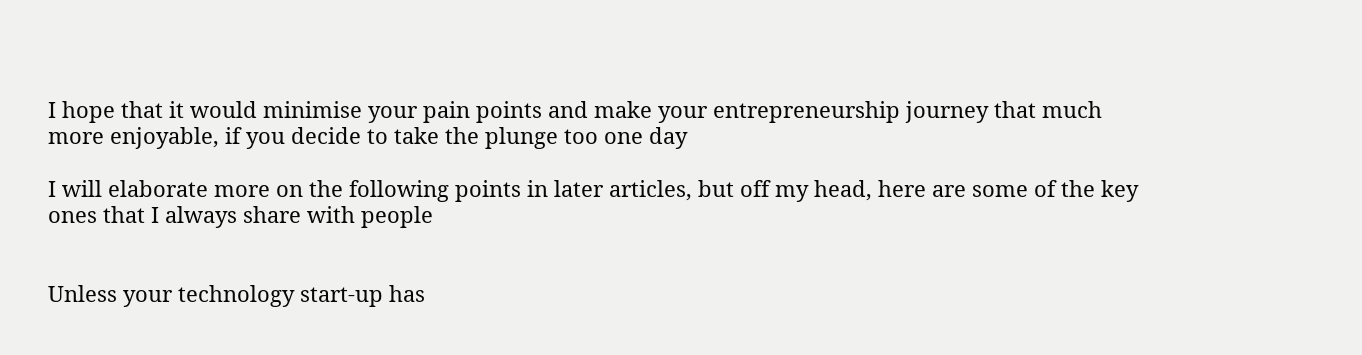I hope that it would minimise your pain points and make your entrepreneurship journey that much more enjoyable, if you decide to take the plunge too one day

I will elaborate more on the following points in later articles, but off my head, here are some of the key ones that I always share with people


Unless your technology start-up has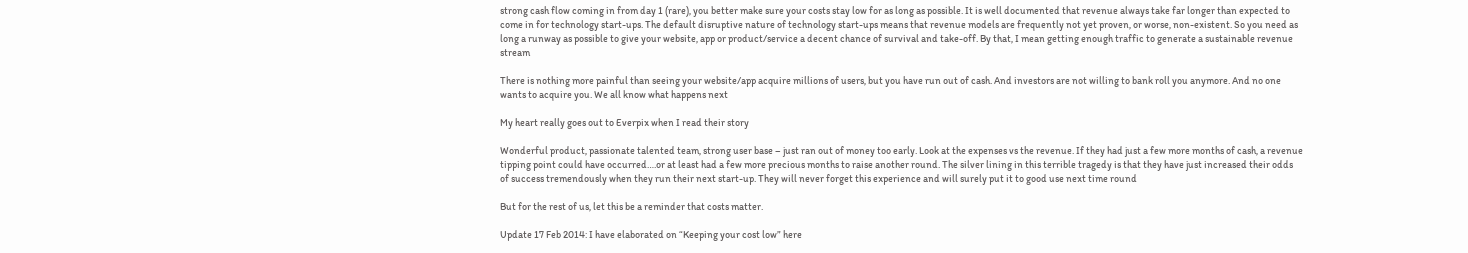strong cash flow coming in from day 1 (rare), you better make sure your costs stay low for as long as possible. It is well documented that revenue always take far longer than expected to come in for technology start-ups. The default disruptive nature of technology start-ups means that revenue models are frequently not yet proven, or worse, non-existent. So you need as long a runway as possible to give your website, app or product/service a decent chance of survival and take-off. By that, I mean getting enough traffic to generate a sustainable revenue stream

There is nothing more painful than seeing your website/app acquire millions of users, but you have run out of cash. And investors are not willing to bank roll you anymore. And no one wants to acquire you. We all know what happens next

My heart really goes out to Everpix when I read their story

Wonderful product, passionate talented team, strong user base – just ran out of money too early. Look at the expenses vs the revenue. If they had just a few more months of cash, a revenue tipping point could have occurred….or at least had a few more precious months to raise another round. The silver lining in this terrible tragedy is that they have just increased their odds of success tremendously when they run their next start-up. They will never forget this experience and will surely put it to good use next time round

But for the rest of us, let this be a reminder that costs matter.

Update 17 Feb 2014: I have elaborated on “Keeping your cost low” here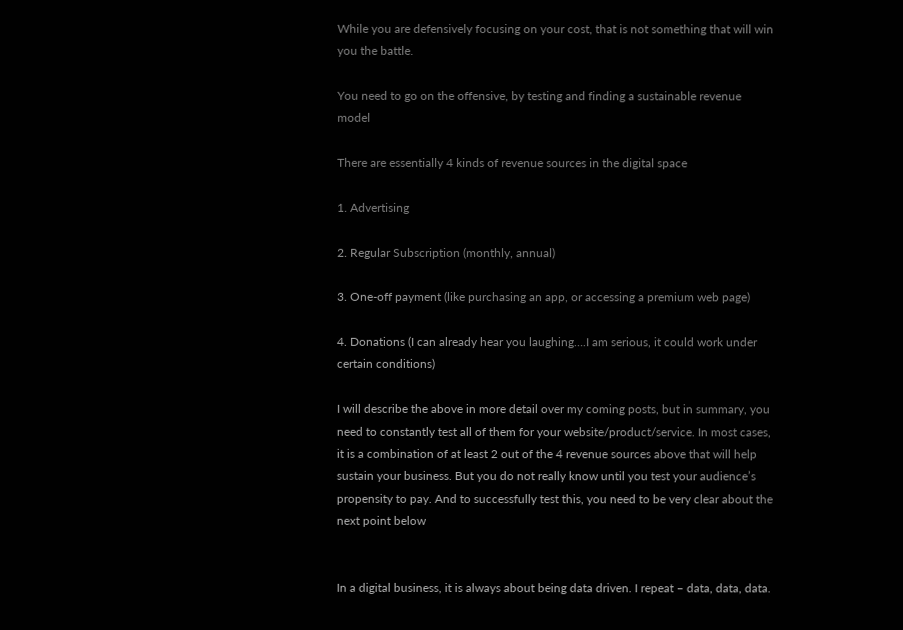While you are defensively focusing on your cost, that is not something that will win you the battle.

You need to go on the offensive, by testing and finding a sustainable revenue model

There are essentially 4 kinds of revenue sources in the digital space

1. Advertising

2. Regular Subscription (monthly, annual)

3. One-off payment (like purchasing an app, or accessing a premium web page)

4. Donations (I can already hear you laughing….I am serious, it could work under certain conditions)

I will describe the above in more detail over my coming posts, but in summary, you need to constantly test all of them for your website/product/service. In most cases, it is a combination of at least 2 out of the 4 revenue sources above that will help sustain your business. But you do not really know until you test your audience’s propensity to pay. And to successfully test this, you need to be very clear about the next point below


In a digital business, it is always about being data driven. I repeat – data, data, data.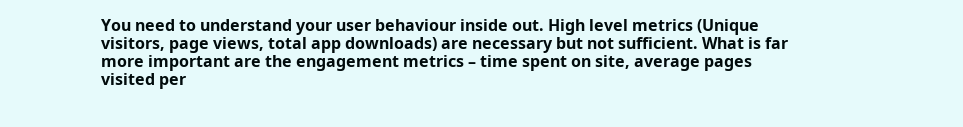You need to understand your user behaviour inside out. High level metrics (Unique visitors, page views, total app downloads) are necessary but not sufficient. What is far more important are the engagement metrics – time spent on site, average pages visited per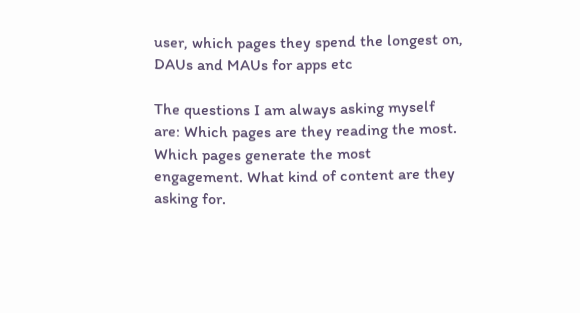user, which pages they spend the longest on, DAUs and MAUs for apps etc

The questions I am always asking myself are: Which pages are they reading the most. Which pages generate the most engagement. What kind of content are they asking for.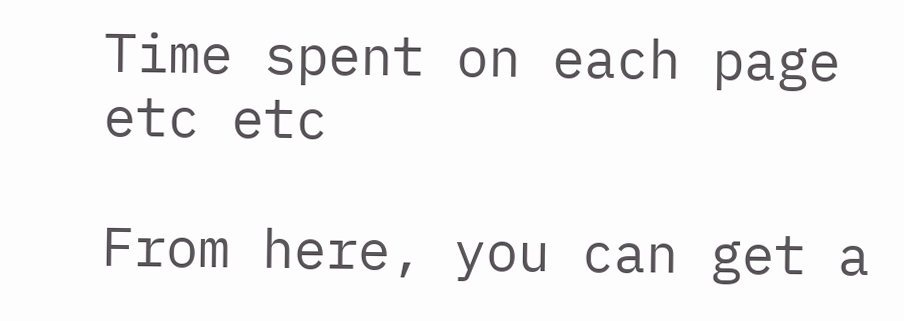Time spent on each page etc etc

From here, you can get a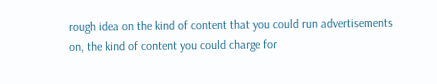rough idea on the kind of content that you could run advertisements on, the kind of content you could charge for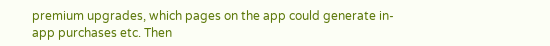premium upgrades, which pages on the app could generate in-app purchases etc. Then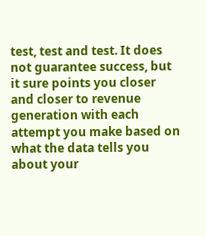test, test and test. It does not guarantee success, but it sure points you closer and closer to revenue generation with each attempt you make based on what the data tells you about your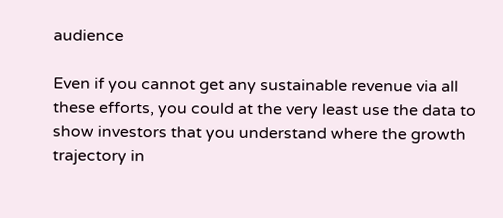audience

Even if you cannot get any sustainable revenue via all these efforts, you could at the very least use the data to show investors that you understand where the growth trajectory in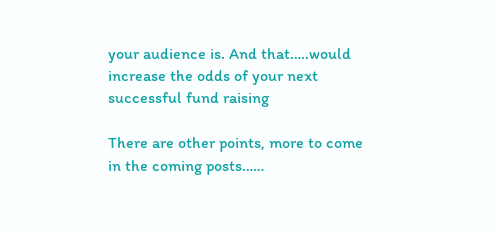your audience is. And that…..would increase the odds of your next successful fund raising

There are other points, more to come in the coming posts……